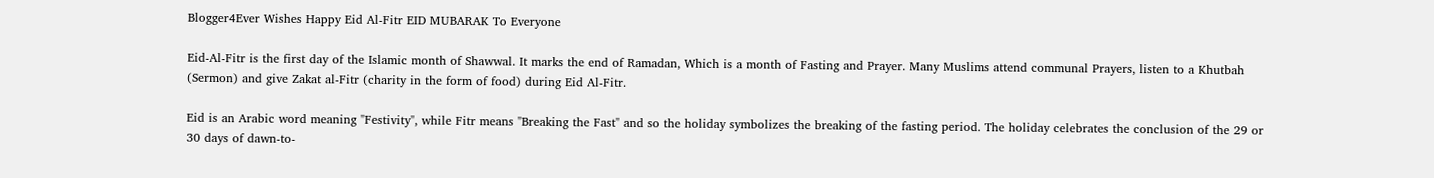Blogger4Ever Wishes Happy Eid Al-Fitr EID MUBARAK To Everyone

Eid-Al-Fitr is the first day of the Islamic month of Shawwal. It marks the end of Ramadan, Which is a month of Fasting and Prayer. Many Muslims attend communal Prayers, listen to a Khutbah (Sermon) and give Zakat al-Fitr (charity in the form of food) during Eid Al-Fitr.

Eid is an Arabic word meaning "Festivity", while Fitr means "Breaking the Fast" and so the holiday symbolizes the breaking of the fasting period. The holiday celebrates the conclusion of the 29 or 30 days of dawn-to-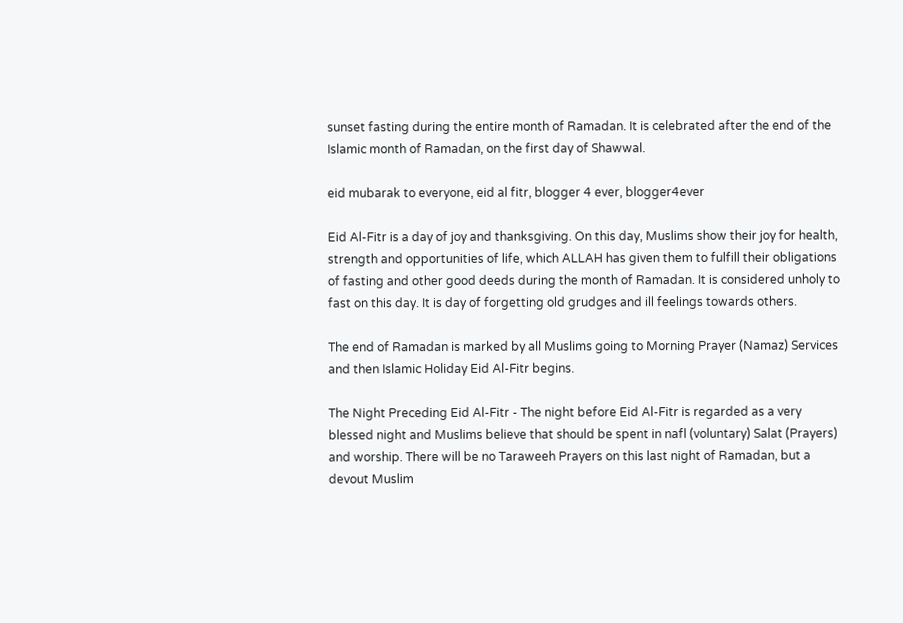sunset fasting during the entire month of Ramadan. It is celebrated after the end of the Islamic month of Ramadan, on the first day of Shawwal.

eid mubarak to everyone, eid al fitr, blogger 4 ever, blogger4ever

Eid Al-Fitr is a day of joy and thanksgiving. On this day, Muslims show their joy for health, strength and opportunities of life, which ALLAH has given them to fulfill their obligations of fasting and other good deeds during the month of Ramadan. It is considered unholy to fast on this day. It is day of forgetting old grudges and ill feelings towards others.

The end of Ramadan is marked by all Muslims going to Morning Prayer (Namaz) Services and then Islamic Holiday Eid Al-Fitr begins.

The Night Preceding Eid Al-Fitr - The night before Eid Al-Fitr is regarded as a very blessed night and Muslims believe that should be spent in nafl (voluntary) Salat (Prayers) and worship. There will be no Taraweeh Prayers on this last night of Ramadan, but a devout Muslim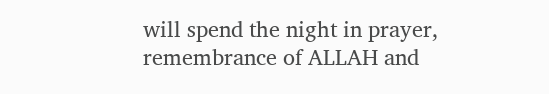will spend the night in prayer, remembrance of ALLAH and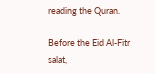reading the Quran.

Before the Eid Al-Fitr salat,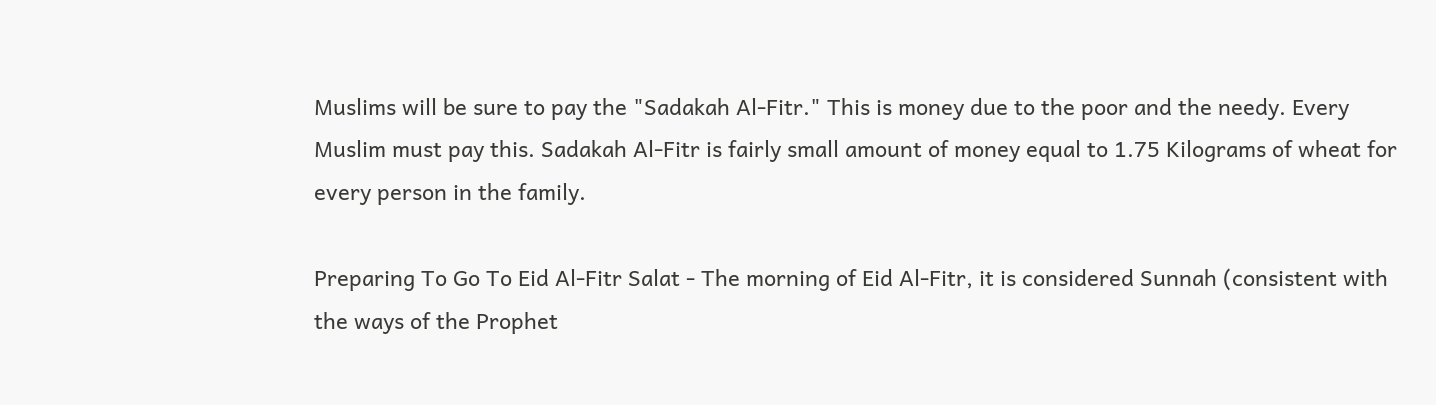Muslims will be sure to pay the "Sadakah Al-Fitr." This is money due to the poor and the needy. Every Muslim must pay this. Sadakah Al-Fitr is fairly small amount of money equal to 1.75 Kilograms of wheat for every person in the family.

Preparing To Go To Eid Al-Fitr Salat - The morning of Eid Al-Fitr, it is considered Sunnah (consistent with the ways of the Prophet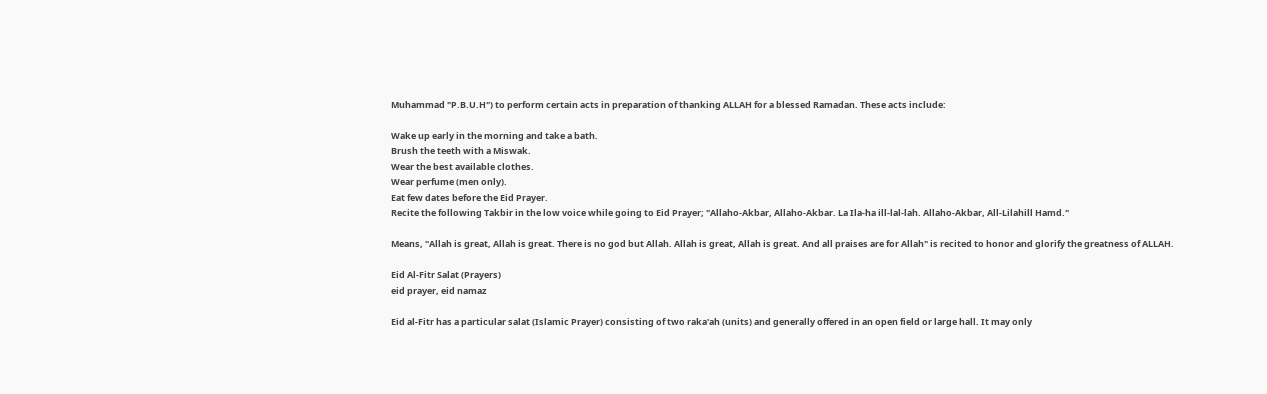Muhammad "P.B.U.H") to perform certain acts in preparation of thanking ALLAH for a blessed Ramadan. These acts include:

Wake up early in the morning and take a bath.
Brush the teeth with a Miswak.
Wear the best available clothes.
Wear perfume (men only).
Eat few dates before the Eid Prayer.
Recite the following Takbir in the low voice while going to Eid Prayer; "Allaho-Akbar, Allaho-Akbar. La Ila-ha ill-lal-lah. Allaho-Akbar, All-Lilahill Hamd."

Means, "Allah is great, Allah is great. There is no god but Allah. Allah is great, Allah is great. And all praises are for Allah" is recited to honor and glorify the greatness of ALLAH.

Eid Al-Fitr Salat (Prayers)
eid prayer, eid namaz

Eid al-Fitr has a particular salat (Islamic Prayer) consisting of two raka'ah (units) and generally offered in an open field or large hall. It may only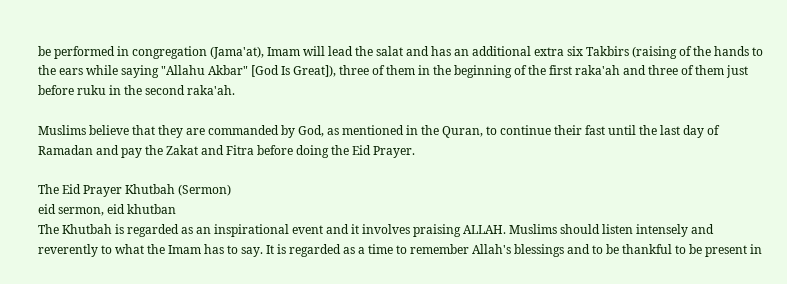be performed in congregation (Jama'at), Imam will lead the salat and has an additional extra six Takbirs (raising of the hands to the ears while saying "Allahu Akbar" [God Is Great]), three of them in the beginning of the first raka'ah and three of them just before ruku in the second raka'ah.

Muslims believe that they are commanded by God, as mentioned in the Quran, to continue their fast until the last day of Ramadan and pay the Zakat and Fitra before doing the Eid Prayer.

The Eid Prayer Khutbah (Sermon)
eid sermon, eid khutban
The Khutbah is regarded as an inspirational event and it involves praising ALLAH. Muslims should listen intensely and reverently to what the Imam has to say. It is regarded as a time to remember Allah's blessings and to be thankful to be present in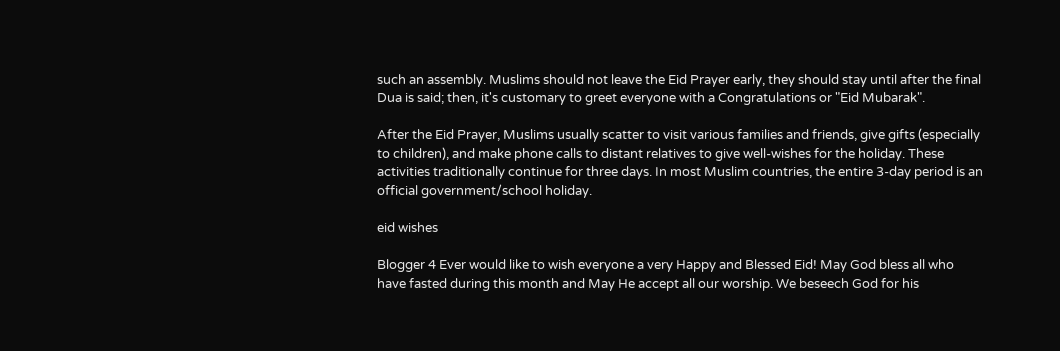such an assembly. Muslims should not leave the Eid Prayer early, they should stay until after the final Dua is said; then, it's customary to greet everyone with a Congratulations or "Eid Mubarak".

After the Eid Prayer, Muslims usually scatter to visit various families and friends, give gifts (especially to children), and make phone calls to distant relatives to give well-wishes for the holiday. These activities traditionally continue for three days. In most Muslim countries, the entire 3-day period is an official government/school holiday.

eid wishes

Blogger 4 Ever would like to wish everyone a very Happy and Blessed Eid! May God bless all who have fasted during this month and May He accept all our worship. We beseech God for his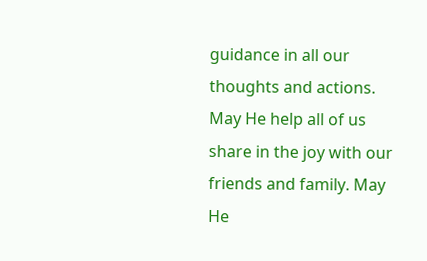guidance in all our thoughts and actions. May He help all of us share in the joy with our friends and family. May He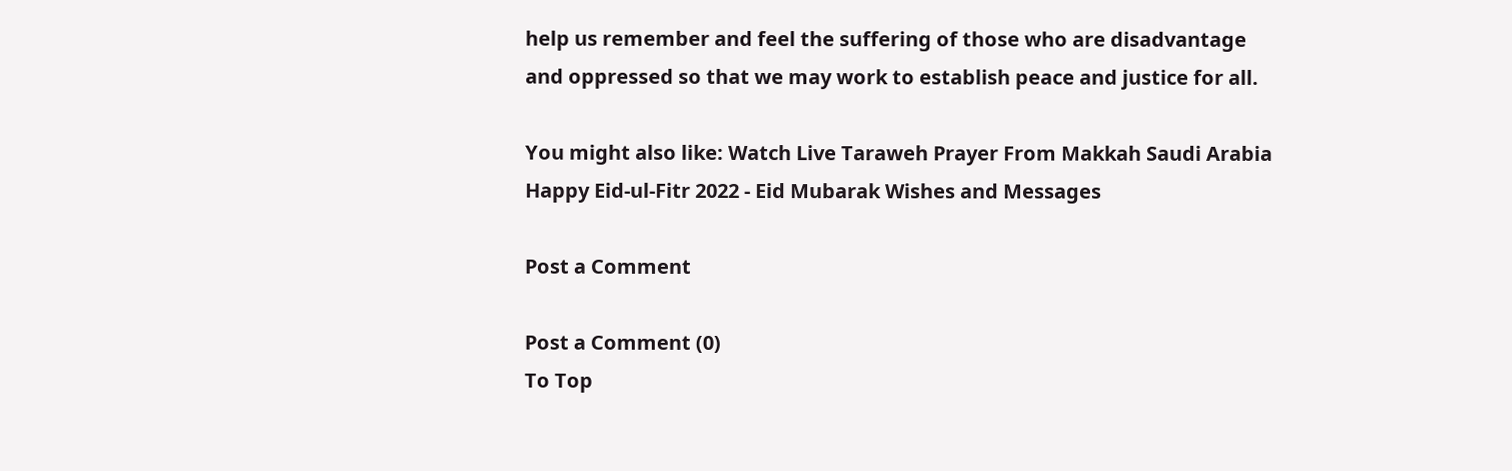help us remember and feel the suffering of those who are disadvantage and oppressed so that we may work to establish peace and justice for all.

You might also like: Watch Live Taraweh Prayer From Makkah Saudi Arabia
Happy Eid-ul-Fitr 2022 - Eid Mubarak Wishes and Messages

Post a Comment

Post a Comment (0)
To Top